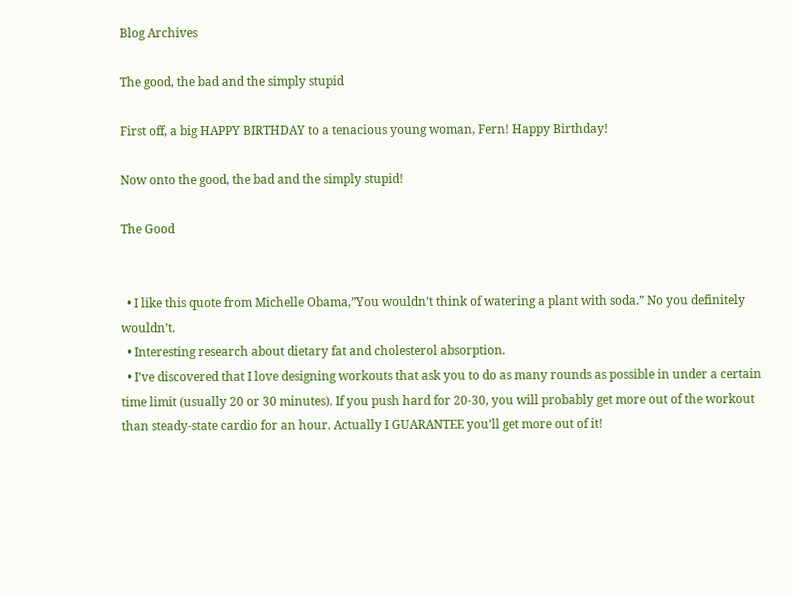Blog Archives

The good, the bad and the simply stupid

First off, a big HAPPY BIRTHDAY to a tenacious young woman, Fern! Happy Birthday!

Now onto the good, the bad and the simply stupid!

The Good


  • I like this quote from Michelle Obama,”You wouldn’t think of watering a plant with soda.” No you definitely wouldn’t.
  • Interesting research about dietary fat and cholesterol absorption.
  • I’ve discovered that I love designing workouts that ask you to do as many rounds as possible in under a certain time limit (usually 20 or 30 minutes). If you push hard for 20-30, you will probably get more out of the workout than steady-state cardio for an hour. Actually I GUARANTEE you’ll get more out of it!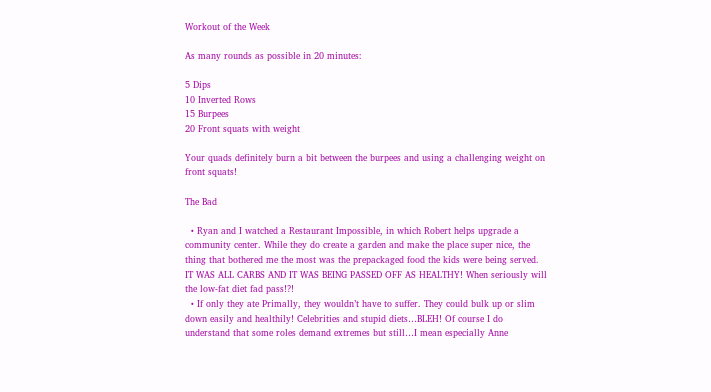Workout of the Week

As many rounds as possible in 20 minutes:

5 Dips
10 Inverted Rows
15 Burpees
20 Front squats with weight

Your quads definitely burn a bit between the burpees and using a challenging weight on front squats!

The Bad

  • Ryan and I watched a Restaurant Impossible, in which Robert helps upgrade a community center. While they do create a garden and make the place super nice, the thing that bothered me the most was the prepackaged food the kids were being served. IT WAS ALL CARBS AND IT WAS BEING PASSED OFF AS HEALTHY! When seriously will the low-fat diet fad pass!?!
  • If only they ate Primally, they wouldn’t have to suffer. They could bulk up or slim down easily and healthily! Celebrities and stupid diets…BLEH! Of course I do understand that some roles demand extremes but still…I mean especially Anne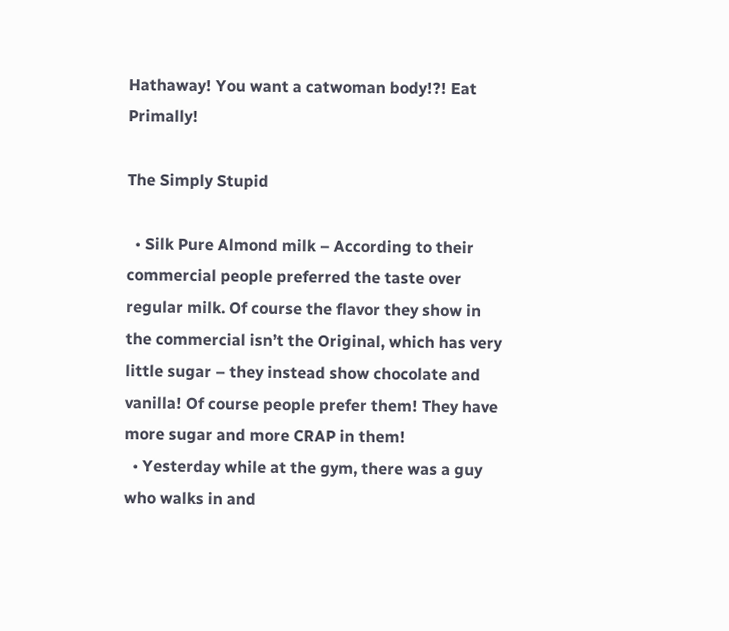Hathaway! You want a catwoman body!?! Eat Primally!

The Simply Stupid

  • Silk Pure Almond milk – According to their commercial people preferred the taste over regular milk. Of course the flavor they show in the commercial isn’t the Original, which has very little sugar – they instead show chocolate and vanilla! Of course people prefer them! They have more sugar and more CRAP in them!
  • Yesterday while at the gym, there was a guy who walks in and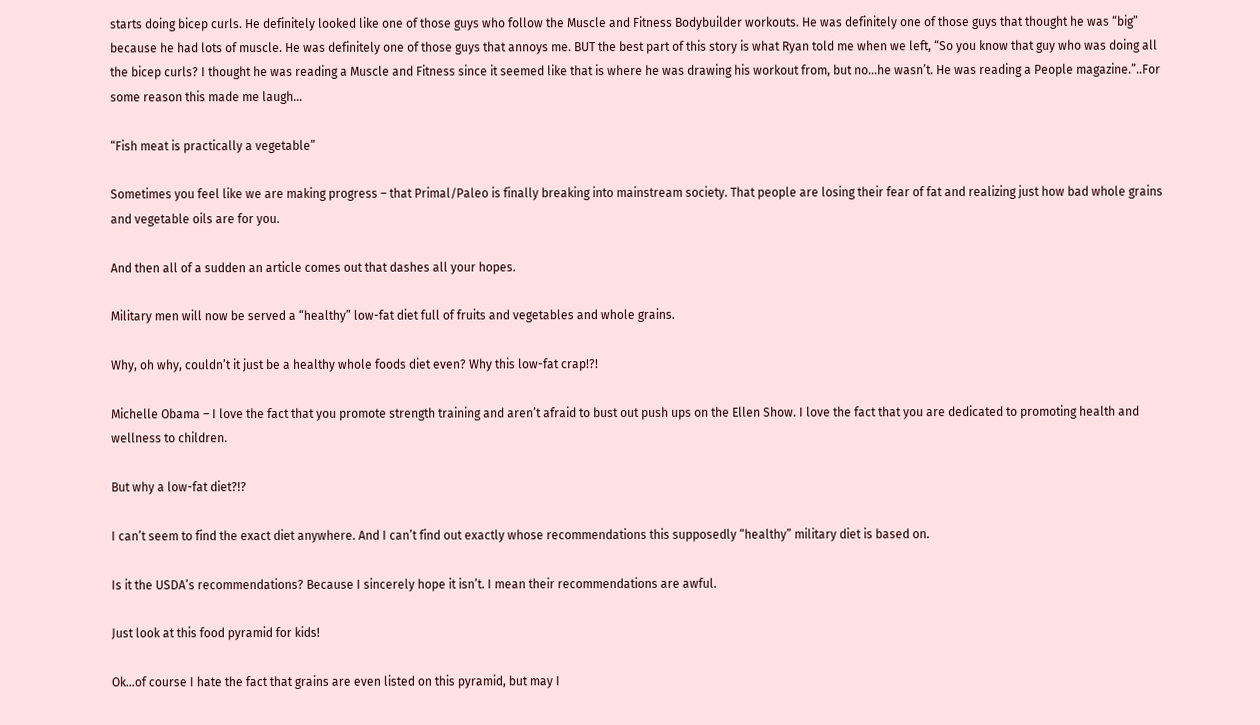starts doing bicep curls. He definitely looked like one of those guys who follow the Muscle and Fitness Bodybuilder workouts. He was definitely one of those guys that thought he was “big” because he had lots of muscle. He was definitely one of those guys that annoys me. BUT the best part of this story is what Ryan told me when we left, “So you know that guy who was doing all the bicep curls? I thought he was reading a Muscle and Fitness since it seemed like that is where he was drawing his workout from, but no…he wasn’t. He was reading a People magazine.”..For some reason this made me laugh…

“Fish meat is practically a vegetable”

Sometimes you feel like we are making progress – that Primal/Paleo is finally breaking into mainstream society. That people are losing their fear of fat and realizing just how bad whole grains and vegetable oils are for you.

And then all of a sudden an article comes out that dashes all your hopes.

Military men will now be served a “healthy” low-fat diet full of fruits and vegetables and whole grains.

Why, oh why, couldn’t it just be a healthy whole foods diet even? Why this low-fat crap!?!

Michelle Obama – I love the fact that you promote strength training and aren’t afraid to bust out push ups on the Ellen Show. I love the fact that you are dedicated to promoting health and wellness to children.

But why a low-fat diet?!?

I can’t seem to find the exact diet anywhere. And I can’t find out exactly whose recommendations this supposedly “healthy” military diet is based on.

Is it the USDA’s recommendations? Because I sincerely hope it isn’t. I mean their recommendations are awful.

Just look at this food pyramid for kids!

Ok…of course I hate the fact that grains are even listed on this pyramid, but may I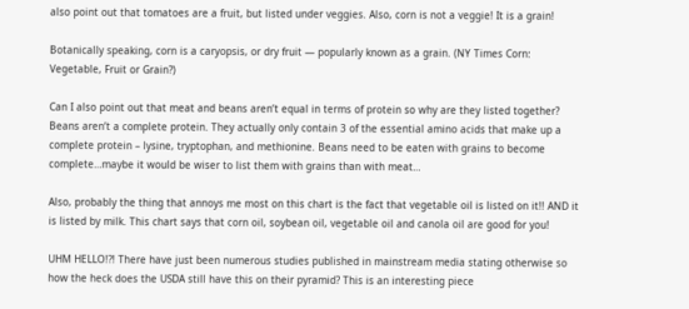also point out that tomatoes are a fruit, but listed under veggies. Also, corn is not a veggie! It is a grain!

Botanically speaking, corn is a caryopsis, or dry fruit — popularly known as a grain. (NY Times Corn: Vegetable, Fruit or Grain?)

Can I also point out that meat and beans aren’t equal in terms of protein so why are they listed together? Beans aren’t a complete protein. They actually only contain 3 of the essential amino acids that make up a complete protein – lysine, tryptophan, and methionine. Beans need to be eaten with grains to become complete…maybe it would be wiser to list them with grains than with meat…

Also, probably the thing that annoys me most on this chart is the fact that vegetable oil is listed on it!! AND it is listed by milk. This chart says that corn oil, soybean oil, vegetable oil and canola oil are good for you!

UHM HELLO!?! There have just been numerous studies published in mainstream media stating otherwise so how the heck does the USDA still have this on their pyramid? This is an interesting piece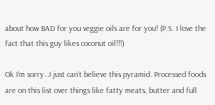about how BAD for you veggie oils are for you! (P.S. I love the fact that this guy likes coconut oil!!!)

Ok I’m sorry…I just can’t believe this pyramid. Processed foods are on this list over things like fatty meats, butter and full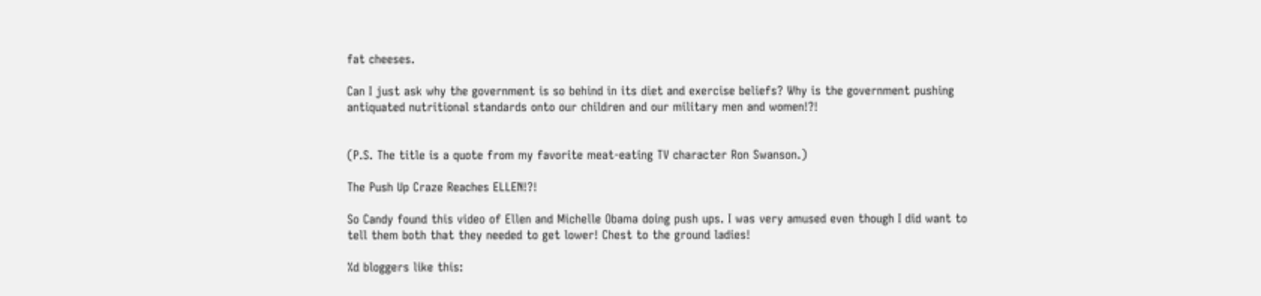fat cheeses.

Can I just ask why the government is so behind in its diet and exercise beliefs? Why is the government pushing antiquated nutritional standards onto our children and our military men and women!?!


(P.S. The title is a quote from my favorite meat-eating TV character Ron Swanson.)

The Push Up Craze Reaches ELLEN!?!

So Candy found this video of Ellen and Michelle Obama doing push ups. I was very amused even though I did want to tell them both that they needed to get lower! Chest to the ground ladies!

%d bloggers like this: